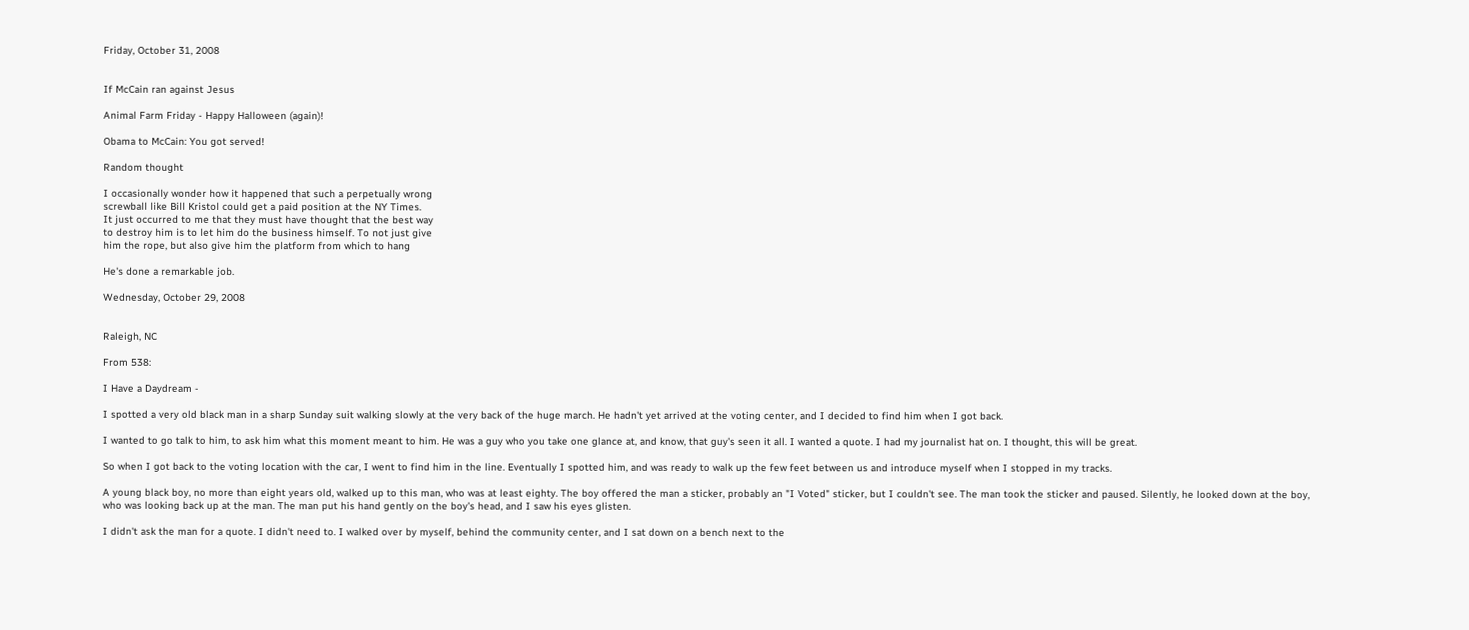Friday, October 31, 2008


If McCain ran against Jesus

Animal Farm Friday - Happy Halloween (again)!

Obama to McCain: You got served!

Random thought

I occasionally wonder how it happened that such a perpetually wrong
screwball like Bill Kristol could get a paid position at the NY Times.
It just occurred to me that they must have thought that the best way
to destroy him is to let him do the business himself. To not just give
him the rope, but also give him the platform from which to hang

He's done a remarkable job.

Wednesday, October 29, 2008


Raleigh, NC

From 538:

I Have a Daydream -

I spotted a very old black man in a sharp Sunday suit walking slowly at the very back of the huge march. He hadn't yet arrived at the voting center, and I decided to find him when I got back.

I wanted to go talk to him, to ask him what this moment meant to him. He was a guy who you take one glance at, and know, that guy's seen it all. I wanted a quote. I had my journalist hat on. I thought, this will be great.

So when I got back to the voting location with the car, I went to find him in the line. Eventually I spotted him, and was ready to walk up the few feet between us and introduce myself when I stopped in my tracks.

A young black boy, no more than eight years old, walked up to this man, who was at least eighty. The boy offered the man a sticker, probably an "I Voted" sticker, but I couldn't see. The man took the sticker and paused. Silently, he looked down at the boy, who was looking back up at the man. The man put his hand gently on the boy's head, and I saw his eyes glisten.

I didn't ask the man for a quote. I didn't need to. I walked over by myself, behind the community center, and I sat down on a bench next to the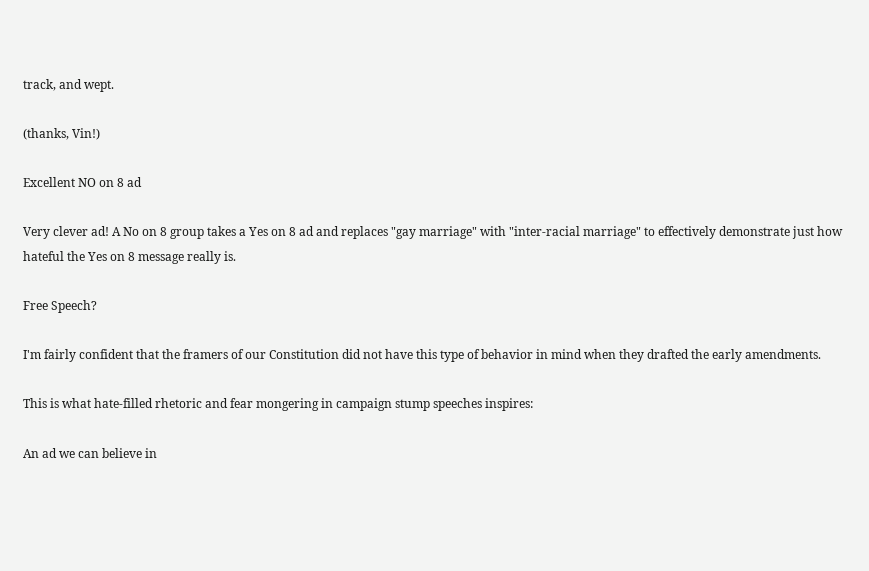track, and wept.

(thanks, Vin!)

Excellent NO on 8 ad

Very clever ad! A No on 8 group takes a Yes on 8 ad and replaces "gay marriage" with "inter-racial marriage" to effectively demonstrate just how hateful the Yes on 8 message really is.

Free Speech?

I'm fairly confident that the framers of our Constitution did not have this type of behavior in mind when they drafted the early amendments.

This is what hate-filled rhetoric and fear mongering in campaign stump speeches inspires:

An ad we can believe in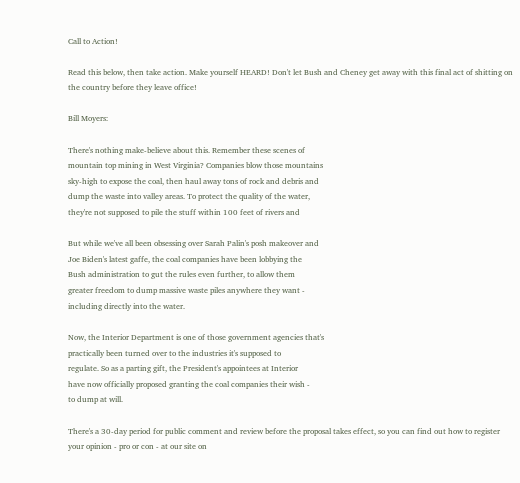Call to Action!

Read this below, then take action. Make yourself HEARD! Don't let Bush and Cheney get away with this final act of shitting on the country before they leave office!

Bill Moyers:

There's nothing make-believe about this. Remember these scenes of
mountain top mining in West Virginia? Companies blow those mountains
sky-high to expose the coal, then haul away tons of rock and debris and
dump the waste into valley areas. To protect the quality of the water,
they're not supposed to pile the stuff within 100 feet of rivers and

But while we've all been obsessing over Sarah Palin's posh makeover and
Joe Biden's latest gaffe, the coal companies have been lobbying the
Bush administration to gut the rules even further, to allow them
greater freedom to dump massive waste piles anywhere they want -
including directly into the water.

Now, the Interior Department is one of those government agencies that's
practically been turned over to the industries it's supposed to
regulate. So as a parting gift, the President's appointees at Interior
have now officially proposed granting the coal companies their wish -
to dump at will.

There's a 30-day period for public comment and review before the proposal takes effect, so you can find out how to register your opinion - pro or con - at our site on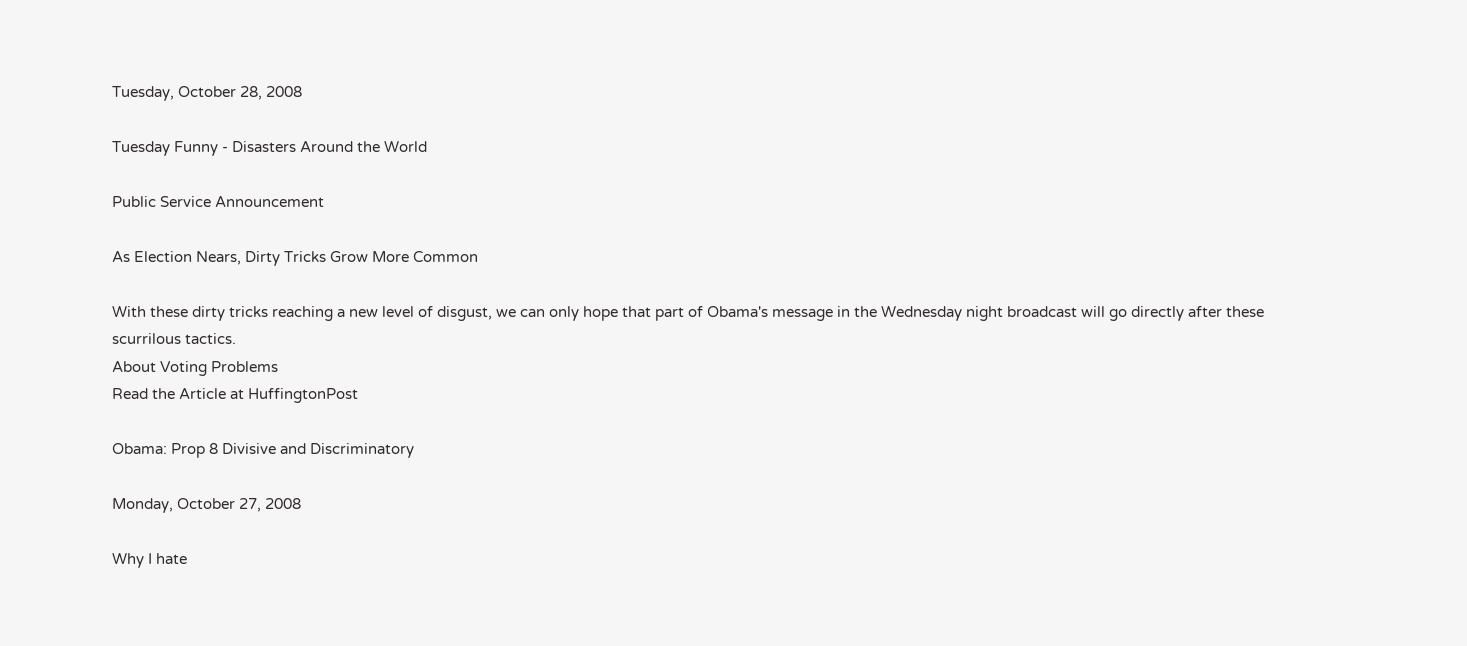Tuesday, October 28, 2008

Tuesday Funny - Disasters Around the World

Public Service Announcement

As Election Nears, Dirty Tricks Grow More Common

With these dirty tricks reaching a new level of disgust, we can only hope that part of Obama's message in the Wednesday night broadcast will go directly after these scurrilous tactics.
About Voting Problems
Read the Article at HuffingtonPost

Obama: Prop 8 Divisive and Discriminatory

Monday, October 27, 2008

Why I hate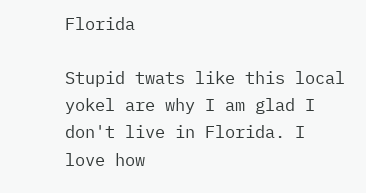Florida

Stupid twats like this local yokel are why I am glad I don't live in Florida. I love how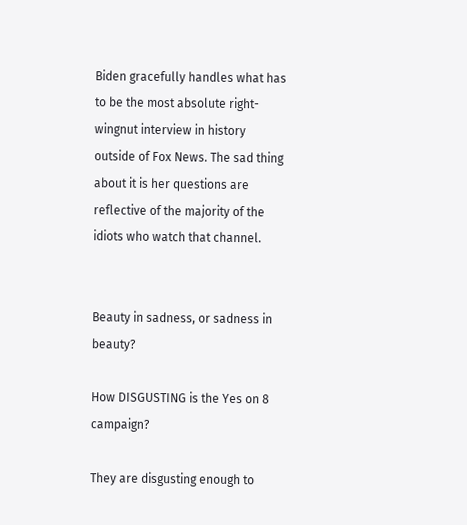Biden gracefully handles what has to be the most absolute right-wingnut interview in history outside of Fox News. The sad thing about it is her questions are reflective of the majority of the idiots who watch that channel.


Beauty in sadness, or sadness in beauty?

How DISGUSTING is the Yes on 8 campaign?

They are disgusting enough to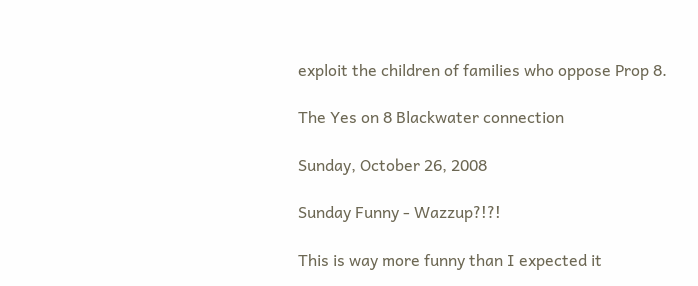exploit the children of families who oppose Prop 8.

The Yes on 8 Blackwater connection

Sunday, October 26, 2008

Sunday Funny - Wazzup?!?!

This is way more funny than I expected it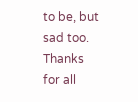to be, but sad too. Thanks for all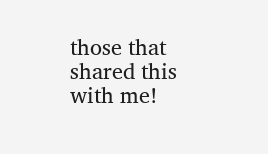those that shared this with me!